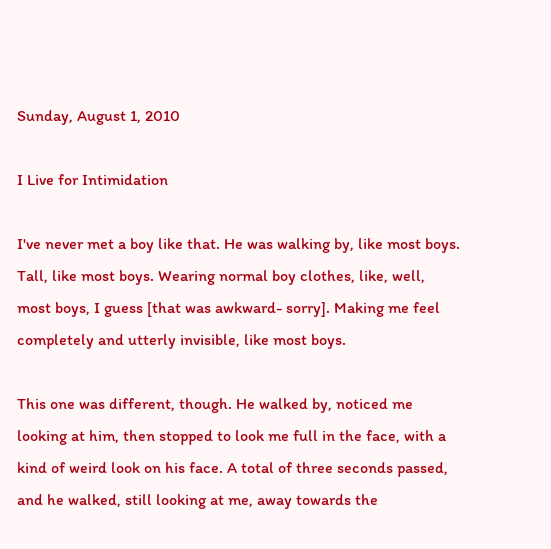Sunday, August 1, 2010

I Live for Intimidation

I've never met a boy like that. He was walking by, like most boys. Tall, like most boys. Wearing normal boy clothes, like, well, most boys, I guess [that was awkward- sorry]. Making me feel completely and utterly invisible, like most boys.

This one was different, though. He walked by, noticed me looking at him, then stopped to look me full in the face, with a kind of weird look on his face. A total of three seconds passed, and he walked, still looking at me, away towards the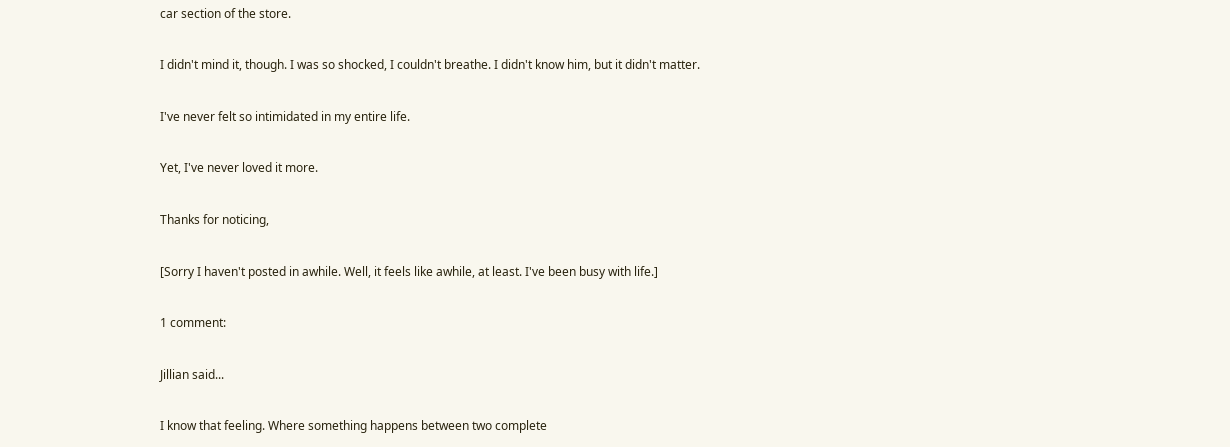car section of the store.

I didn't mind it, though. I was so shocked, I couldn't breathe. I didn't know him, but it didn't matter.

I've never felt so intimidated in my entire life.

Yet, I've never loved it more.

Thanks for noticing,

[Sorry I haven't posted in awhile. Well, it feels like awhile, at least. I've been busy with life.]

1 comment:

Jillian said...

I know that feeling. Where something happens between two complete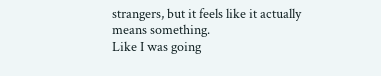strangers, but it feels like it actually means something.
Like I was going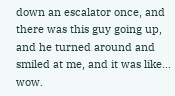down an escalator once, and there was this guy going up, and he turned around and smiled at me, and it was like... wow.